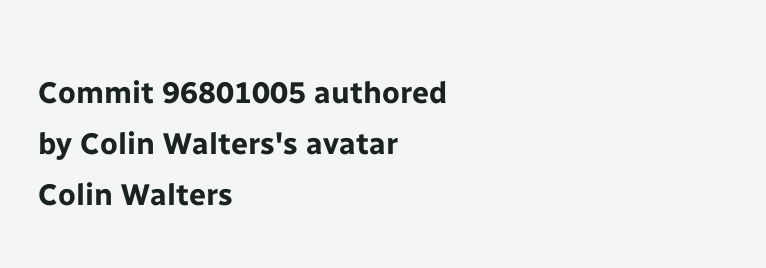Commit 96801005 authored by Colin Walters's avatar Colin Walters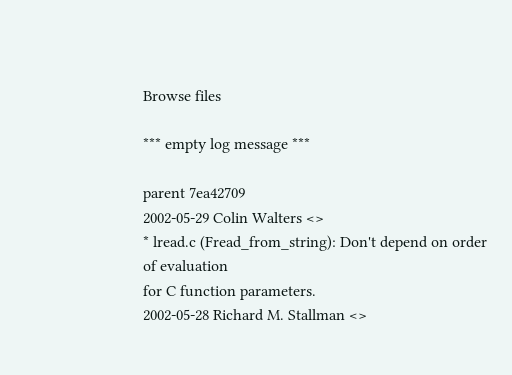Browse files

*** empty log message ***

parent 7ea42709
2002-05-29 Colin Walters <>
* lread.c (Fread_from_string): Don't depend on order of evaluation
for C function parameters.
2002-05-28 Richard M. Stallman <>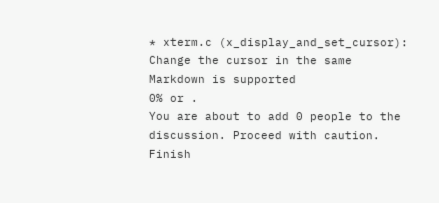* xterm.c (x_display_and_set_cursor): Change the cursor in the same
Markdown is supported
0% or .
You are about to add 0 people to the discussion. Proceed with caution.
Finish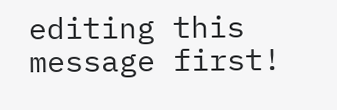editing this message first!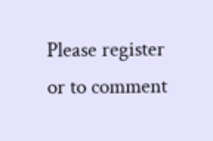Please register or to comment